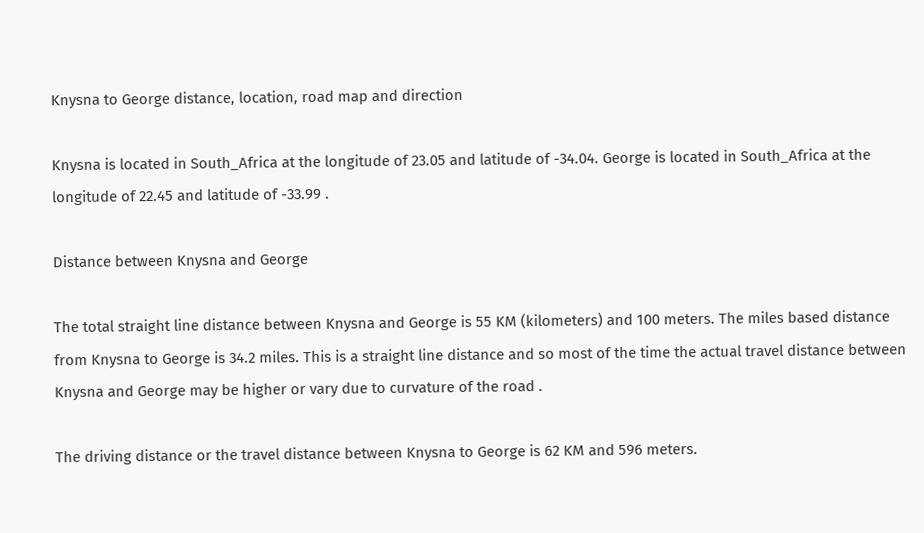Knysna to George distance, location, road map and direction

Knysna is located in South_Africa at the longitude of 23.05 and latitude of -34.04. George is located in South_Africa at the longitude of 22.45 and latitude of -33.99 .

Distance between Knysna and George

The total straight line distance between Knysna and George is 55 KM (kilometers) and 100 meters. The miles based distance from Knysna to George is 34.2 miles. This is a straight line distance and so most of the time the actual travel distance between Knysna and George may be higher or vary due to curvature of the road .

The driving distance or the travel distance between Knysna to George is 62 KM and 596 meters.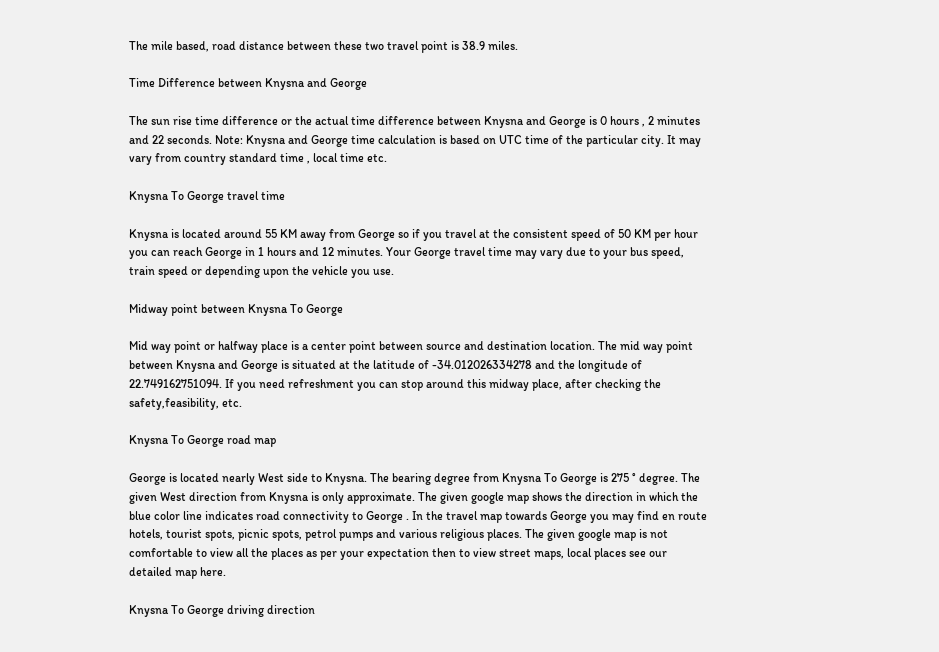The mile based, road distance between these two travel point is 38.9 miles.

Time Difference between Knysna and George

The sun rise time difference or the actual time difference between Knysna and George is 0 hours , 2 minutes and 22 seconds. Note: Knysna and George time calculation is based on UTC time of the particular city. It may vary from country standard time , local time etc.

Knysna To George travel time

Knysna is located around 55 KM away from George so if you travel at the consistent speed of 50 KM per hour you can reach George in 1 hours and 12 minutes. Your George travel time may vary due to your bus speed, train speed or depending upon the vehicle you use.

Midway point between Knysna To George

Mid way point or halfway place is a center point between source and destination location. The mid way point between Knysna and George is situated at the latitude of -34.012026334278 and the longitude of 22.749162751094. If you need refreshment you can stop around this midway place, after checking the safety,feasibility, etc.

Knysna To George road map

George is located nearly West side to Knysna. The bearing degree from Knysna To George is 275 ° degree. The given West direction from Knysna is only approximate. The given google map shows the direction in which the blue color line indicates road connectivity to George . In the travel map towards George you may find en route hotels, tourist spots, picnic spots, petrol pumps and various religious places. The given google map is not comfortable to view all the places as per your expectation then to view street maps, local places see our detailed map here.

Knysna To George driving direction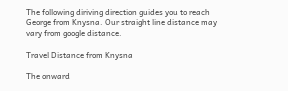The following diriving direction guides you to reach George from Knysna. Our straight line distance may vary from google distance.

Travel Distance from Knysna

The onward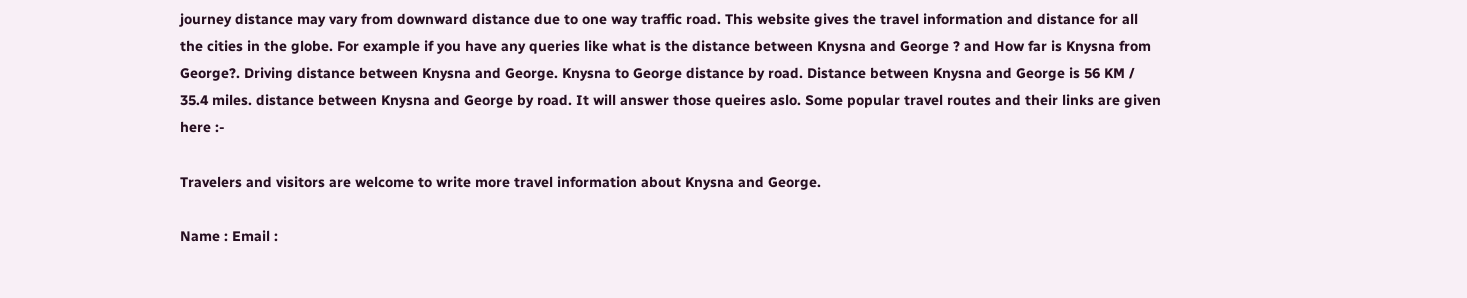journey distance may vary from downward distance due to one way traffic road. This website gives the travel information and distance for all the cities in the globe. For example if you have any queries like what is the distance between Knysna and George ? and How far is Knysna from George?. Driving distance between Knysna and George. Knysna to George distance by road. Distance between Knysna and George is 56 KM / 35.4 miles. distance between Knysna and George by road. It will answer those queires aslo. Some popular travel routes and their links are given here :-

Travelers and visitors are welcome to write more travel information about Knysna and George.

Name : Email :